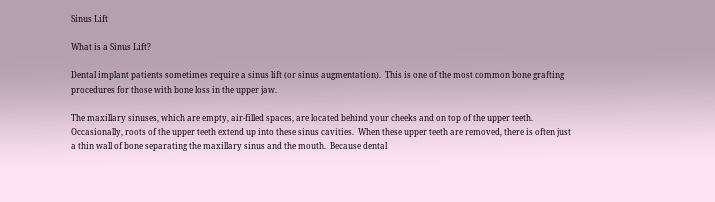Sinus Lift

What is a Sinus Lift?

Dental implant patients sometimes require a sinus lift (or sinus augmentation).  This is one of the most common bone grafting procedures for those with bone loss in the upper jaw.

The maxillary sinuses, which are empty, air-filled spaces, are located behind your cheeks and on top of the upper teeth.  Occasionally, roots of the upper teeth extend up into these sinus cavities.  When these upper teeth are removed, there is often just a thin wall of bone separating the maxillary sinus and the mouth.  Because dental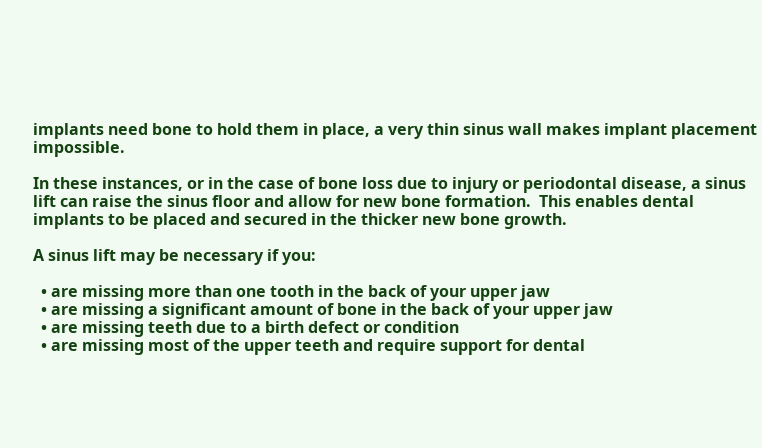implants need bone to hold them in place, a very thin sinus wall makes implant placement impossible.

In these instances, or in the case of bone loss due to injury or periodontal disease, a sinus lift can raise the sinus floor and allow for new bone formation.  This enables dental implants to be placed and secured in the thicker new bone growth.

A sinus lift may be necessary if you:

  • are missing more than one tooth in the back of your upper jaw
  • are missing a significant amount of bone in the back of your upper jaw
  • are missing teeth due to a birth defect or condition
  • are missing most of the upper teeth and require support for dental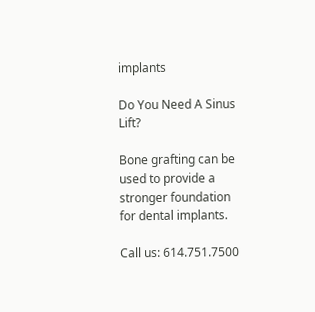implants

Do You Need A Sinus Lift?

Bone grafting can be used to provide a stronger foundation for dental implants.

Call us: 614.751.7500